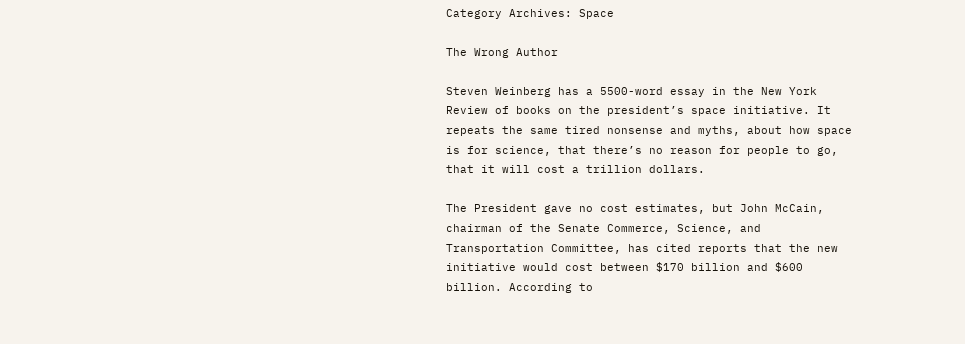Category Archives: Space

The Wrong Author

Steven Weinberg has a 5500-word essay in the New York Review of books on the president’s space initiative. It repeats the same tired nonsense and myths, about how space is for science, that there’s no reason for people to go, that it will cost a trillion dollars.

The President gave no cost estimates, but John McCain, chairman of the Senate Commerce, Science, and Transportation Committee, has cited reports that the new initiative would cost between $170 billion and $600 billion. According to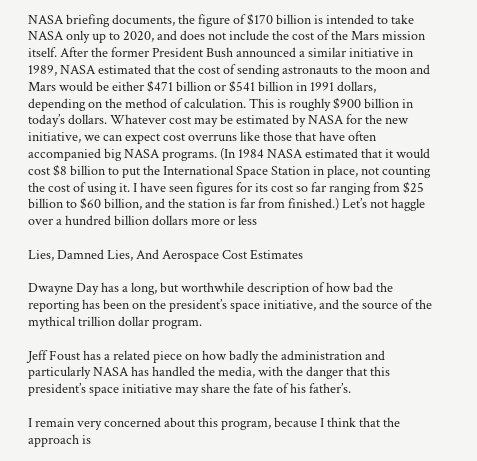NASA briefing documents, the figure of $170 billion is intended to take NASA only up to 2020, and does not include the cost of the Mars mission itself. After the former President Bush announced a similar initiative in 1989, NASA estimated that the cost of sending astronauts to the moon and Mars would be either $471 billion or $541 billion in 1991 dollars, depending on the method of calculation. This is roughly $900 billion in today’s dollars. Whatever cost may be estimated by NASA for the new initiative, we can expect cost overruns like those that have often accompanied big NASA programs. (In 1984 NASA estimated that it would cost $8 billion to put the International Space Station in place, not counting the cost of using it. I have seen figures for its cost so far ranging from $25 billion to $60 billion, and the station is far from finished.) Let’s not haggle over a hundred billion dollars more or less

Lies, Damned Lies, And Aerospace Cost Estimates

Dwayne Day has a long, but worthwhile description of how bad the reporting has been on the president’s space initiative, and the source of the mythical trillion dollar program.

Jeff Foust has a related piece on how badly the administration and particularly NASA has handled the media, with the danger that this president’s space initiative may share the fate of his father’s.

I remain very concerned about this program, because I think that the approach is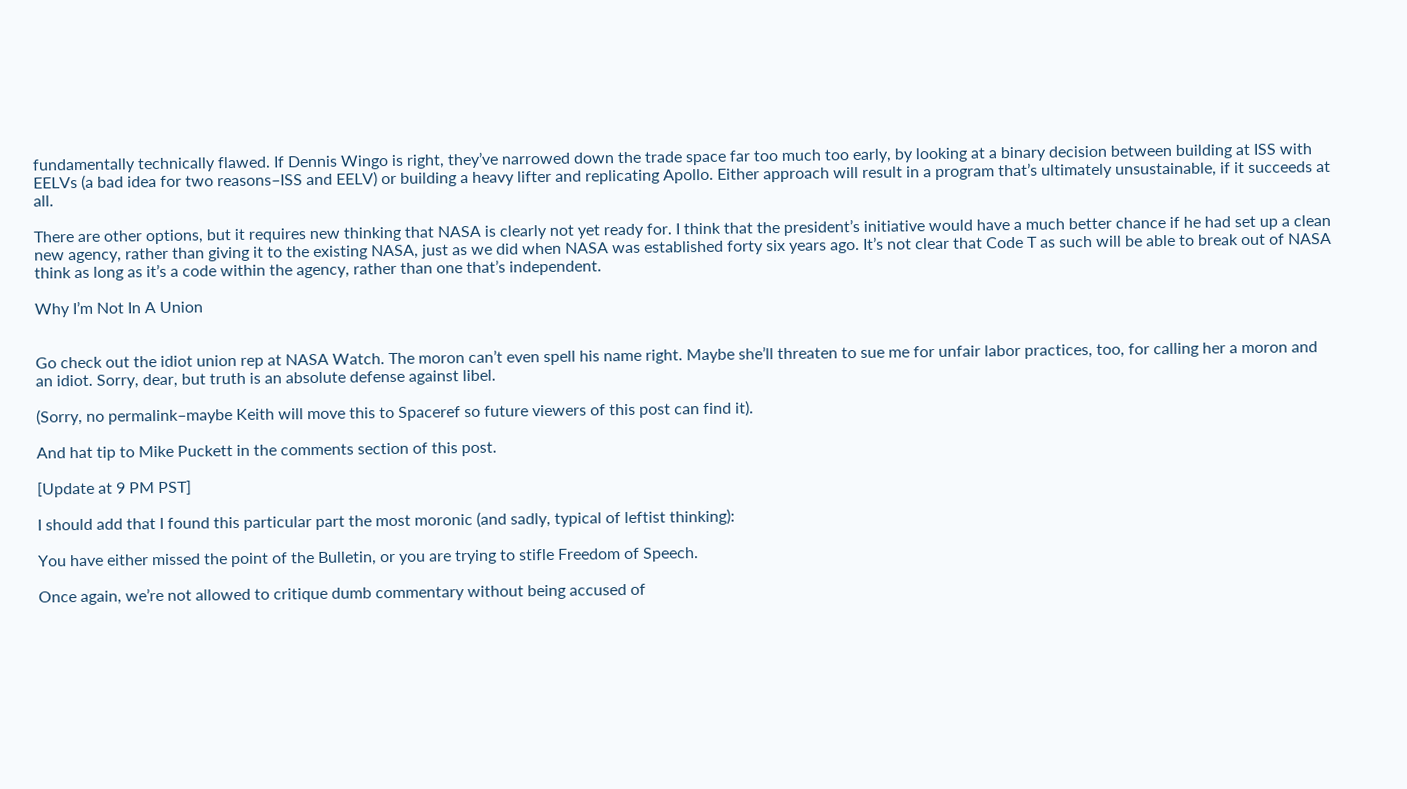fundamentally technically flawed. If Dennis Wingo is right, they’ve narrowed down the trade space far too much too early, by looking at a binary decision between building at ISS with EELVs (a bad idea for two reasons–ISS and EELV) or building a heavy lifter and replicating Apollo. Either approach will result in a program that’s ultimately unsustainable, if it succeeds at all.

There are other options, but it requires new thinking that NASA is clearly not yet ready for. I think that the president’s initiative would have a much better chance if he had set up a clean new agency, rather than giving it to the existing NASA, just as we did when NASA was established forty six years ago. It’s not clear that Code T as such will be able to break out of NASA think as long as it’s a code within the agency, rather than one that’s independent.

Why I’m Not In A Union


Go check out the idiot union rep at NASA Watch. The moron can’t even spell his name right. Maybe she’ll threaten to sue me for unfair labor practices, too, for calling her a moron and an idiot. Sorry, dear, but truth is an absolute defense against libel.

(Sorry, no permalink–maybe Keith will move this to Spaceref so future viewers of this post can find it).

And hat tip to Mike Puckett in the comments section of this post.

[Update at 9 PM PST]

I should add that I found this particular part the most moronic (and sadly, typical of leftist thinking):

You have either missed the point of the Bulletin, or you are trying to stifle Freedom of Speech.

Once again, we’re not allowed to critique dumb commentary without being accused of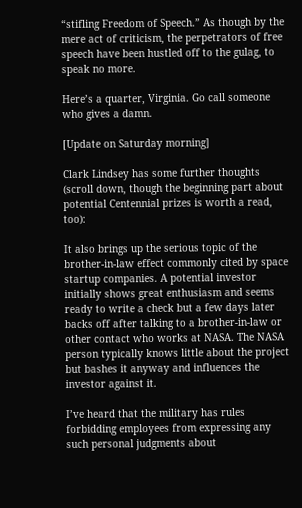“stifling Freedom of Speech.” As though by the mere act of criticism, the perpetrators of free speech have been hustled off to the gulag, to speak no more.

Here’s a quarter, Virginia. Go call someone who gives a damn.

[Update on Saturday morning]

Clark Lindsey has some further thoughts (scroll down, though the beginning part about potential Centennial prizes is worth a read, too):

It also brings up the serious topic of the brother-in-law effect commonly cited by space startup companies. A potential investor initially shows great enthusiasm and seems ready to write a check but a few days later backs off after talking to a brother-in-law or other contact who works at NASA. The NASA person typically knows little about the project but bashes it anyway and influences the investor against it.

I’ve heard that the military has rules forbidding employees from expressing any such personal judgments about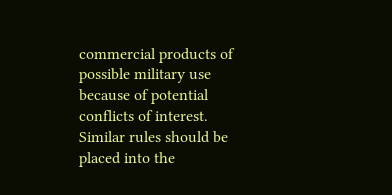commercial products of possible military use because of potential conflicts of interest. Similar rules should be placed into the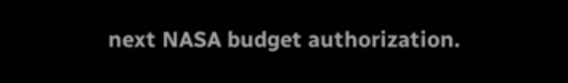next NASA budget authorization.